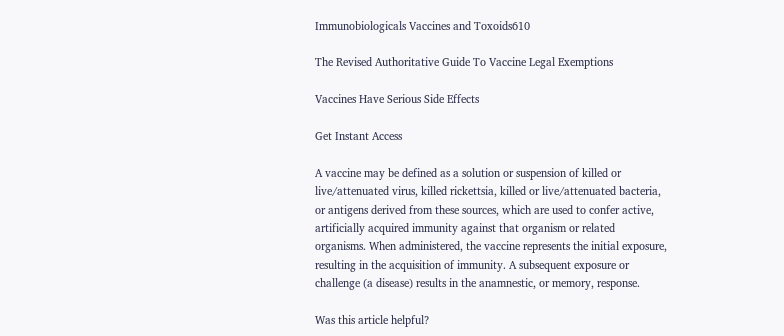Immunobiologicals Vaccines and Toxoids610

The Revised Authoritative Guide To Vaccine Legal Exemptions

Vaccines Have Serious Side Effects

Get Instant Access

A vaccine may be defined as a solution or suspension of killed or live/attenuated virus, killed rickettsia, killed or live/attenuated bacteria, or antigens derived from these sources, which are used to confer active, artificially acquired immunity against that organism or related organisms. When administered, the vaccine represents the initial exposure, resulting in the acquisition of immunity. A subsequent exposure or challenge (a disease) results in the anamnestic, or memory, response.

Was this article helpful?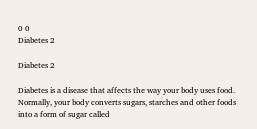0 0
Diabetes 2

Diabetes 2

Diabetes is a disease that affects the way your body uses food. Normally, your body converts sugars, starches and other foods into a form of sugar called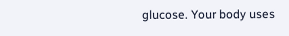glucose. Your body uses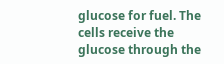glucose for fuel. The cells receive the glucose through the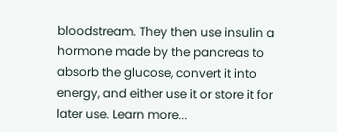bloodstream. They then use insulin a hormone made by the pancreas to absorb the glucose, convert it into energy, and either use it or store it for later use. Learn more...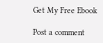Get My Free Ebook

Post a comment